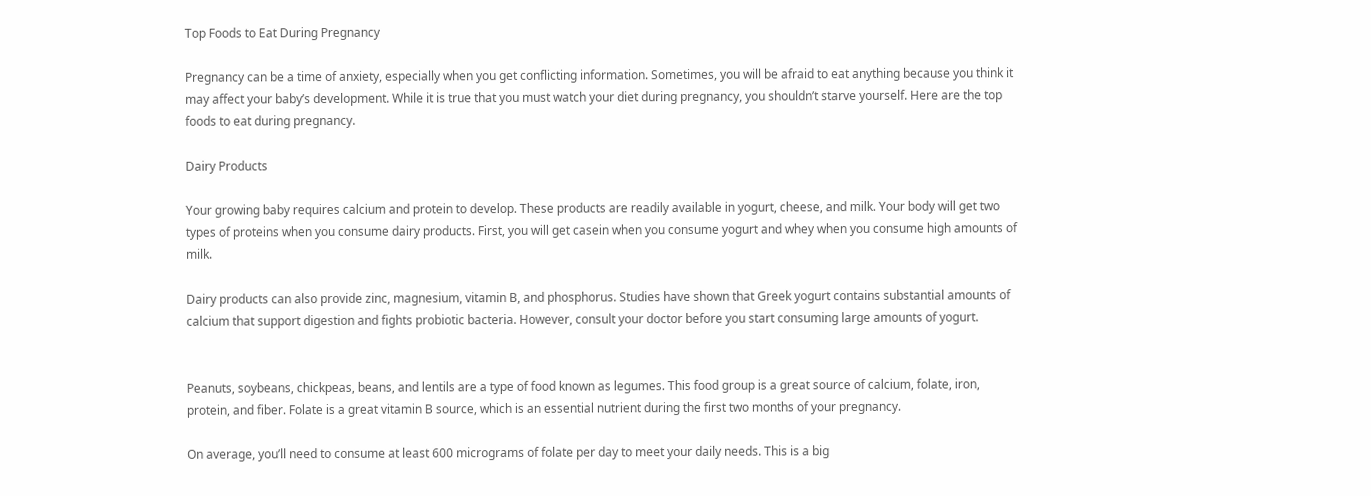Top Foods to Eat During Pregnancy

Pregnancy can be a time of anxiety, especially when you get conflicting information. Sometimes, you will be afraid to eat anything because you think it may affect your baby’s development. While it is true that you must watch your diet during pregnancy, you shouldn’t starve yourself. Here are the top foods to eat during pregnancy.

Dairy Products

Your growing baby requires calcium and protein to develop. These products are readily available in yogurt, cheese, and milk. Your body will get two types of proteins when you consume dairy products. First, you will get casein when you consume yogurt and whey when you consume high amounts of milk.

Dairy products can also provide zinc, magnesium, vitamin B, and phosphorus. Studies have shown that Greek yogurt contains substantial amounts of calcium that support digestion and fights probiotic bacteria. However, consult your doctor before you start consuming large amounts of yogurt.


Peanuts, soybeans, chickpeas, beans, and lentils are a type of food known as legumes. This food group is a great source of calcium, folate, iron, protein, and fiber. Folate is a great vitamin B source, which is an essential nutrient during the first two months of your pregnancy.

On average, you’ll need to consume at least 600 micrograms of folate per day to meet your daily needs. This is a big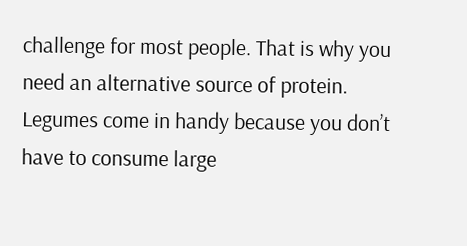challenge for most people. That is why you need an alternative source of protein. Legumes come in handy because you don’t have to consume large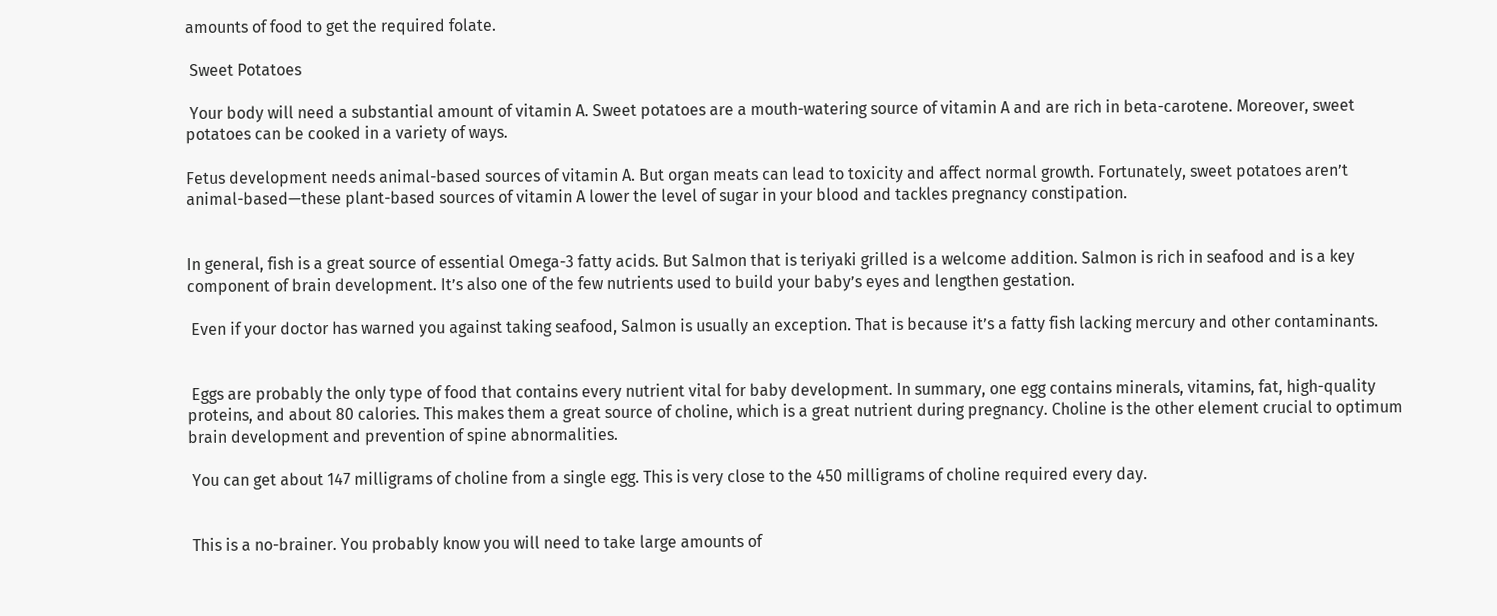amounts of food to get the required folate.

 Sweet Potatoes

 Your body will need a substantial amount of vitamin A. Sweet potatoes are a mouth-watering source of vitamin A and are rich in beta-carotene. Moreover, sweet potatoes can be cooked in a variety of ways.

Fetus development needs animal-based sources of vitamin A. But organ meats can lead to toxicity and affect normal growth. Fortunately, sweet potatoes aren’t animal-based—these plant-based sources of vitamin A lower the level of sugar in your blood and tackles pregnancy constipation.


In general, fish is a great source of essential Omega-3 fatty acids. But Salmon that is teriyaki grilled is a welcome addition. Salmon is rich in seafood and is a key component of brain development. It’s also one of the few nutrients used to build your baby’s eyes and lengthen gestation.

 Even if your doctor has warned you against taking seafood, Salmon is usually an exception. That is because it’s a fatty fish lacking mercury and other contaminants.


 Eggs are probably the only type of food that contains every nutrient vital for baby development. In summary, one egg contains minerals, vitamins, fat, high-quality proteins, and about 80 calories. This makes them a great source of choline, which is a great nutrient during pregnancy. Choline is the other element crucial to optimum brain development and prevention of spine abnormalities.

 You can get about 147 milligrams of choline from a single egg. This is very close to the 450 milligrams of choline required every day.


 This is a no-brainer. You probably know you will need to take large amounts of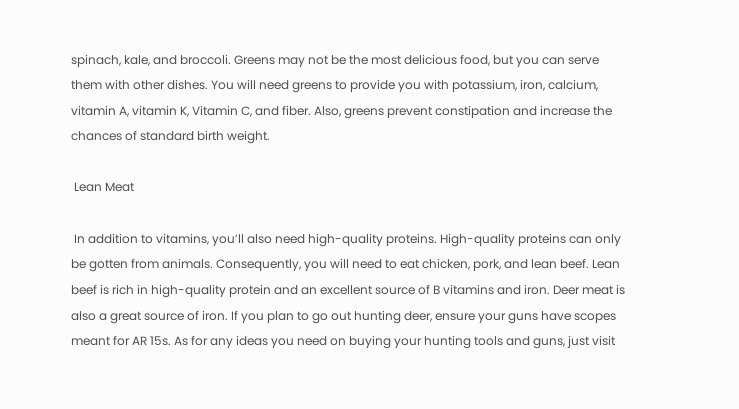spinach, kale, and broccoli. Greens may not be the most delicious food, but you can serve them with other dishes. You will need greens to provide you with potassium, iron, calcium, vitamin A, vitamin K, Vitamin C, and fiber. Also, greens prevent constipation and increase the chances of standard birth weight.

 Lean Meat

 In addition to vitamins, you’ll also need high-quality proteins. High-quality proteins can only be gotten from animals. Consequently, you will need to eat chicken, pork, and lean beef. Lean beef is rich in high-quality protein and an excellent source of B vitamins and iron. Deer meat is also a great source of iron. If you plan to go out hunting deer, ensure your guns have scopes meant for AR 15s. As for any ideas you need on buying your hunting tools and guns, just visit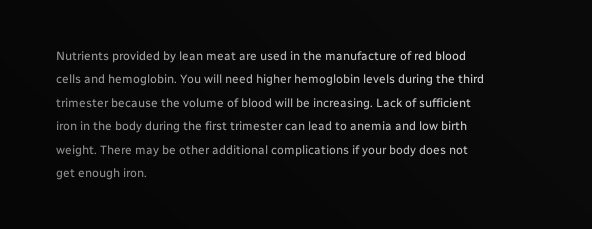Nutrients provided by lean meat are used in the manufacture of red blood cells and hemoglobin. You will need higher hemoglobin levels during the third trimester because the volume of blood will be increasing. Lack of sufficient iron in the body during the first trimester can lead to anemia and low birth weight. There may be other additional complications if your body does not get enough iron.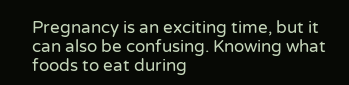Pregnancy is an exciting time, but it can also be confusing. Knowing what foods to eat during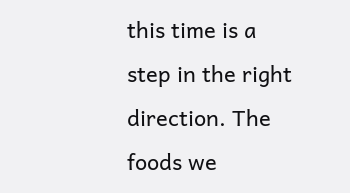this time is a step in the right direction. The foods we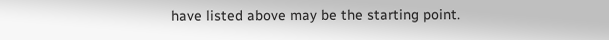have listed above may be the starting point.